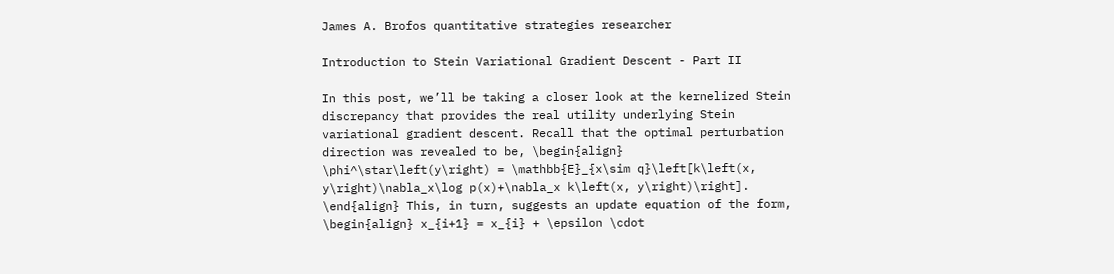James A. Brofos quantitative strategies researcher

Introduction to Stein Variational Gradient Descent - Part II

In this post, we’ll be taking a closer look at the kernelized Stein discrepancy that provides the real utility underlying Stein variational gradient descent. Recall that the optimal perturbation direction was revealed to be, \begin{align} \phi^\star\left(y\right) = \mathbb{E}_{x\sim q}\left[k\left(x, y\right)\nabla_x\log p(x)+\nabla_x k\left(x, y\right)\right]. \end{align} This, in turn, suggests an update equation of the form, \begin{align} x_{i+1} = x_{i} + \epsilon \cdot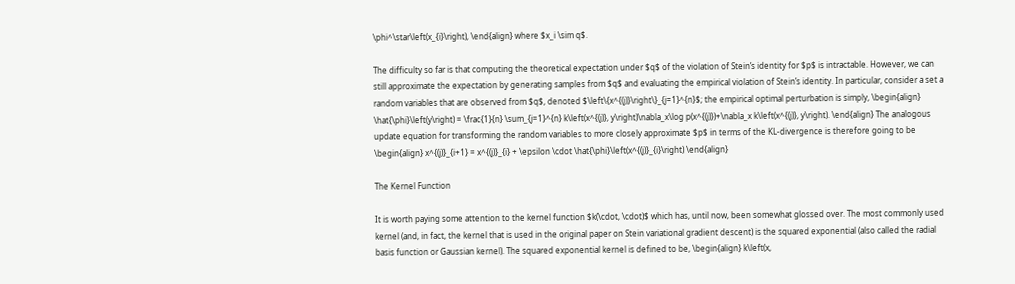\phi^\star\left(x_{i}\right), \end{align} where $x_i \sim q$.

The difficulty so far is that computing the theoretical expectation under $q$ of the violation of Stein’s identity for $p$ is intractable. However, we can still approximate the expectation by generating samples from $q$ and evaluating the empirical violation of Stein’s identity. In particular, consider a set a random variables that are observed from $q$, denoted $\left\{x^{(j)}\right\}_{j=1}^{n}$; the empirical optimal perturbation is simply, \begin{align} \hat{\phi}\left(y\right) = \frac{1}{n} \sum_{j=1}^{n} k\left(x^{(j)}, y\right)\nabla_x\log p(x^{(j)})+\nabla_x k\left(x^{(j)}, y\right). \end{align} The analogous update equation for transforming the random variables to more closely approximate $p$ in terms of the KL-divergence is therefore going to be \begin{align} x^{(j)}_{i+1} = x^{(j)}_{i} + \epsilon \cdot \hat{\phi}\left(x^{(j)}_{i}\right) \end{align}

The Kernel Function

It is worth paying some attention to the kernel function $k(\cdot, \cdot)$ which has, until now, been somewhat glossed over. The most commonly used kernel (and, in fact, the kernel that is used in the original paper on Stein variational gradient descent) is the squared exponential (also called the radial basis function or Gaussian kernel). The squared exponential kernel is defined to be, \begin{align} k\left(x,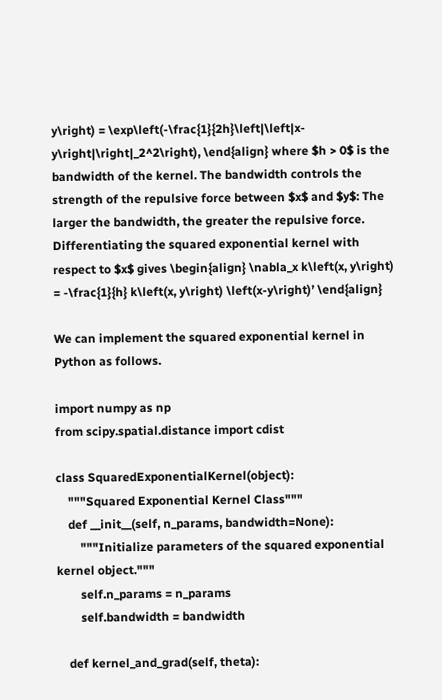y\right) = \exp\left(-\frac{1}{2h}\left|\left|x-y\right|\right|_2^2\right), \end{align} where $h > 0$ is the bandwidth of the kernel. The bandwidth controls the strength of the repulsive force between $x$ and $y$: The larger the bandwidth, the greater the repulsive force. Differentiating the squared exponential kernel with respect to $x$ gives \begin{align} \nabla_x k\left(x, y\right) = -\frac{1}{h} k\left(x, y\right) \left(x-y\right)’ \end{align}

We can implement the squared exponential kernel in Python as follows.

import numpy as np
from scipy.spatial.distance import cdist

class SquaredExponentialKernel(object):
    """Squared Exponential Kernel Class"""
    def __init__(self, n_params, bandwidth=None):
        """Initialize parameters of the squared exponential kernel object."""
        self.n_params = n_params
        self.bandwidth = bandwidth

    def kernel_and_grad(self, theta):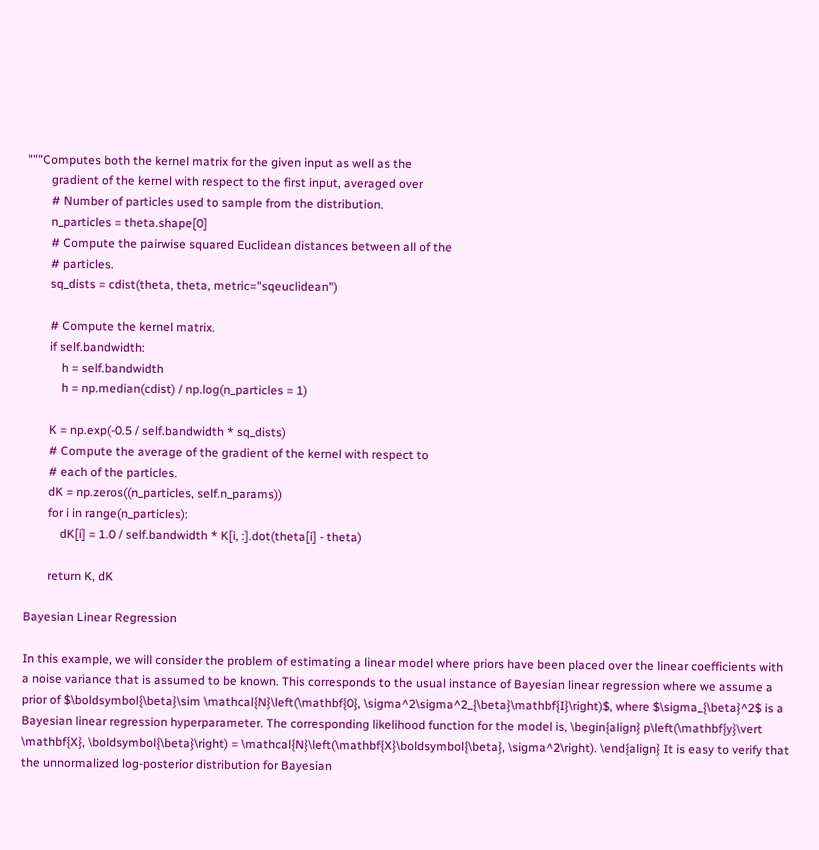"""Computes both the kernel matrix for the given input as well as the
        gradient of the kernel with respect to the first input, averaged over
        # Number of particles used to sample from the distribution.
        n_particles = theta.shape[0]
        # Compute the pairwise squared Euclidean distances between all of the
        # particles.
        sq_dists = cdist(theta, theta, metric="sqeuclidean")

        # Compute the kernel matrix.
        if self.bandwidth:
            h = self.bandwidth
            h = np.median(cdist) / np.log(n_particles = 1)

        K = np.exp(-0.5 / self.bandwidth * sq_dists)
        # Compute the average of the gradient of the kernel with respect to
        # each of the particles.
        dK = np.zeros((n_particles, self.n_params))
        for i in range(n_particles):
            dK[i] = 1.0 / self.bandwidth * K[i, :].dot(theta[i] - theta)

        return K, dK

Bayesian Linear Regression

In this example, we will consider the problem of estimating a linear model where priors have been placed over the linear coefficients with a noise variance that is assumed to be known. This corresponds to the usual instance of Bayesian linear regression where we assume a prior of $\boldsymbol{\beta}\sim \mathcal{N}\left(\mathbf{0}, \sigma^2\sigma^2_{\beta}\mathbf{I}\right)$, where $\sigma_{\beta}^2$ is a Bayesian linear regression hyperparameter. The corresponding likelihood function for the model is, \begin{align} p\left(\mathbf{y}\vert \mathbf{X}, \boldsymbol{\beta}\right) = \mathcal{N}\left(\mathbf{X}\boldsymbol{\beta}, \sigma^2\right). \end{align} It is easy to verify that the unnormalized log-posterior distribution for Bayesian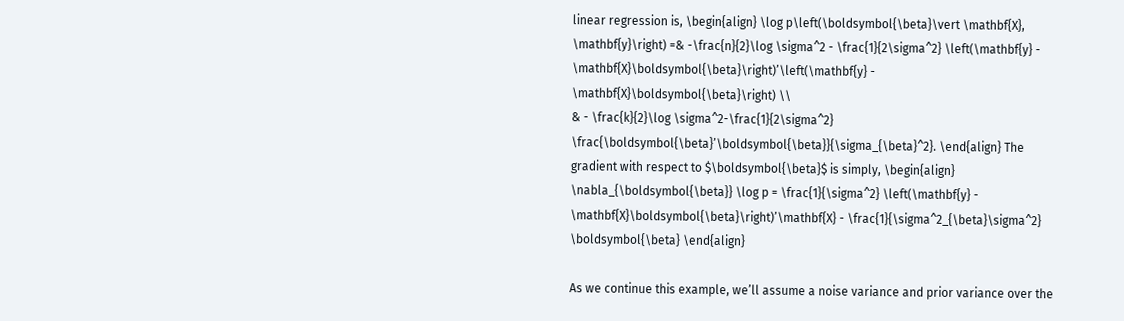linear regression is, \begin{align} \log p\left(\boldsymbol{\beta}\vert \mathbf{X}, \mathbf{y}\right) =& -\frac{n}{2}\log \sigma^2 - \frac{1}{2\sigma^2} \left(\mathbf{y} - \mathbf{X}\boldsymbol{\beta}\right)’\left(\mathbf{y} - \mathbf{X}\boldsymbol{\beta}\right) \\
& - \frac{k}{2}\log \sigma^2-\frac{1}{2\sigma^2} \frac{\boldsymbol{\beta}’\boldsymbol{\beta}}{\sigma_{\beta}^2}. \end{align} The gradient with respect to $\boldsymbol{\beta}$ is simply, \begin{align} \nabla_{\boldsymbol{\beta}} \log p = \frac{1}{\sigma^2} \left(\mathbf{y} - \mathbf{X}\boldsymbol{\beta}\right)’\mathbf{X} - \frac{1}{\sigma^2_{\beta}\sigma^2} \boldsymbol{\beta} \end{align}

As we continue this example, we’ll assume a noise variance and prior variance over the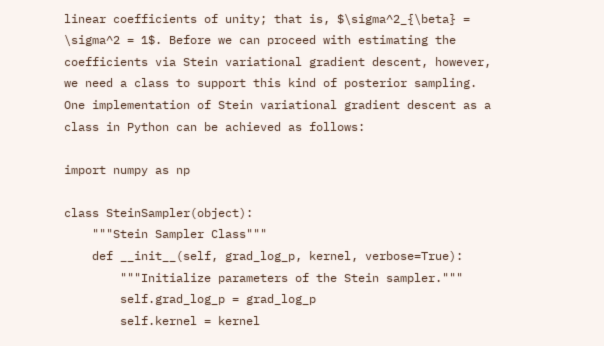linear coefficients of unity; that is, $\sigma^2_{\beta} = \sigma^2 = 1$. Before we can proceed with estimating the coefficients via Stein variational gradient descent, however, we need a class to support this kind of posterior sampling. One implementation of Stein variational gradient descent as a class in Python can be achieved as follows:

import numpy as np

class SteinSampler(object):
    """Stein Sampler Class"""
    def __init__(self, grad_log_p, kernel, verbose=True):
        """Initialize parameters of the Stein sampler."""
        self.grad_log_p = grad_log_p
        self.kernel = kernel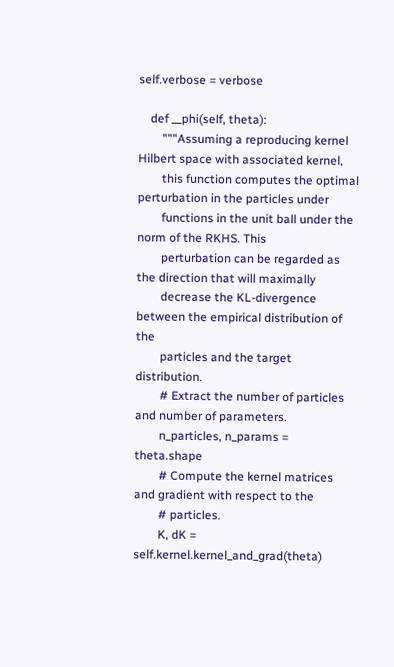self.verbose = verbose

    def __phi(self, theta):
        """Assuming a reproducing kernel Hilbert space with associated kernel,
        this function computes the optimal perturbation in the particles under
        functions in the unit ball under the norm of the RKHS. This
        perturbation can be regarded as the direction that will maximally
        decrease the KL-divergence between the empirical distribution of the
        particles and the target distribution.
        # Extract the number of particles and number of parameters.
        n_particles, n_params = theta.shape
        # Compute the kernel matrices and gradient with respect to the
        # particles.
        K, dK = self.kernel.kernel_and_grad(theta)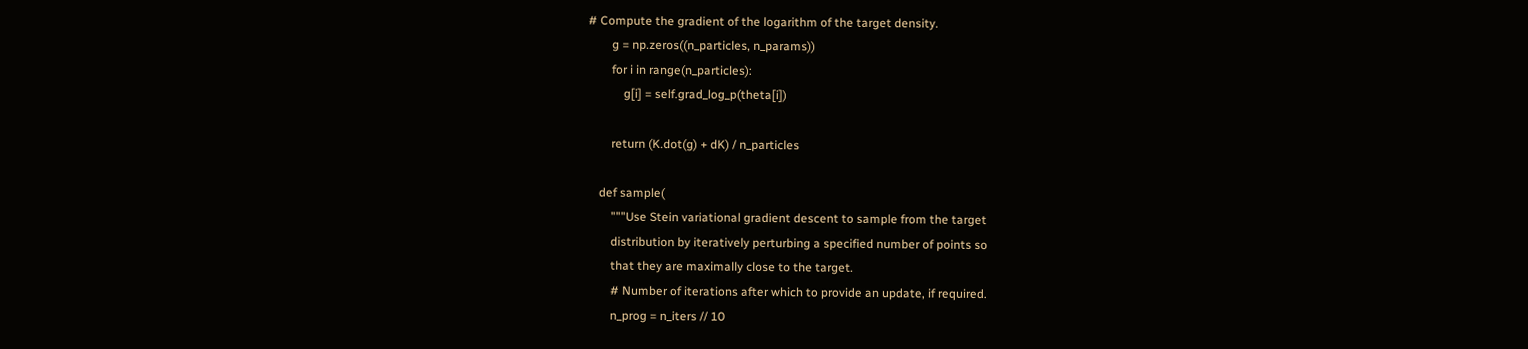# Compute the gradient of the logarithm of the target density.
        g = np.zeros((n_particles, n_params))
        for i in range(n_particles):
            g[i] = self.grad_log_p(theta[i])

        return (K.dot(g) + dK) / n_particles

    def sample(
        """Use Stein variational gradient descent to sample from the target
        distribution by iteratively perturbing a specified number of points so
        that they are maximally close to the target.
        # Number of iterations after which to provide an update, if required.
        n_prog = n_iters // 10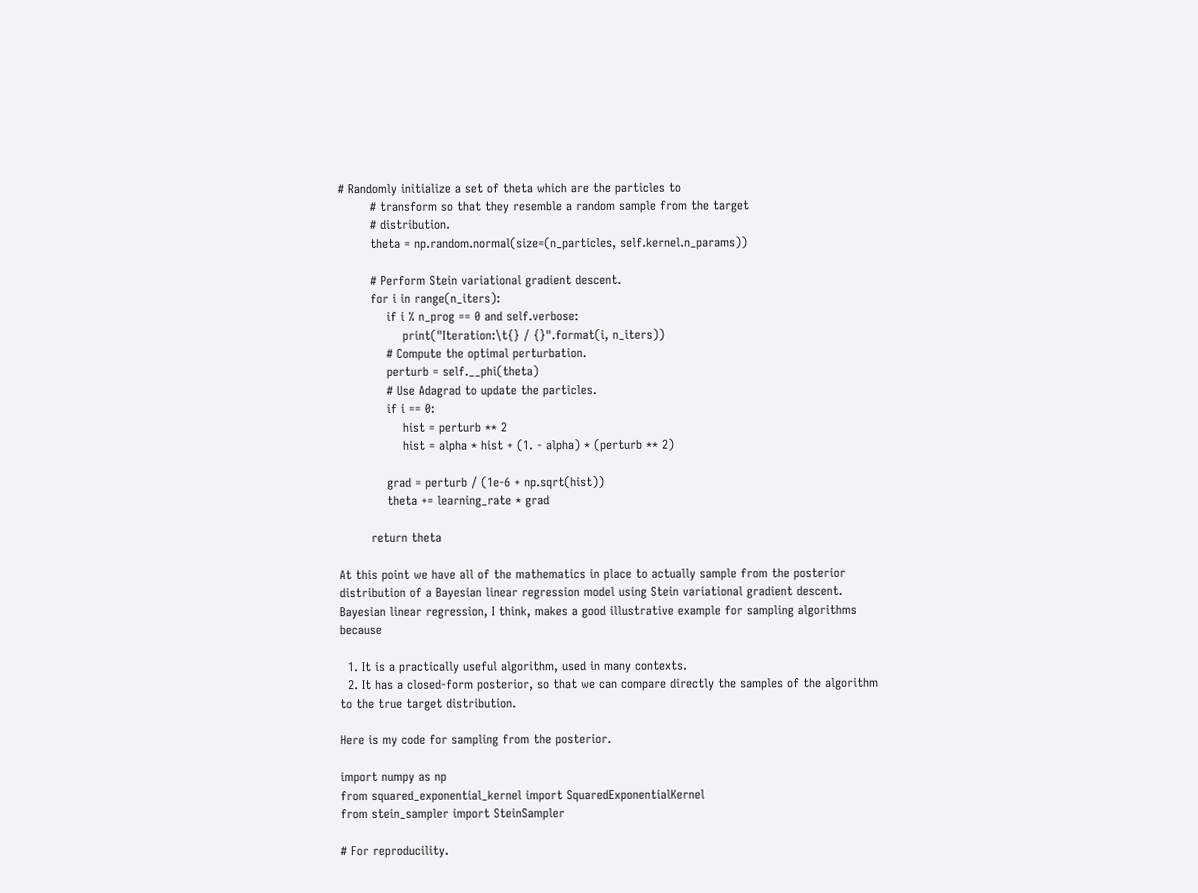# Randomly initialize a set of theta which are the particles to
        # transform so that they resemble a random sample from the target
        # distribution.
        theta = np.random.normal(size=(n_particles, self.kernel.n_params))

        # Perform Stein variational gradient descent.
        for i in range(n_iters):
            if i % n_prog == 0 and self.verbose:
                print("Iteration:\t{} / {}".format(i, n_iters))
            # Compute the optimal perturbation.
            perturb = self.__phi(theta)
            # Use Adagrad to update the particles.
            if i == 0:
                hist = perturb ** 2
                hist = alpha * hist + (1. - alpha) * (perturb ** 2)

            grad = perturb / (1e-6 + np.sqrt(hist))
            theta += learning_rate * grad

        return theta

At this point we have all of the mathematics in place to actually sample from the posterior distribution of a Bayesian linear regression model using Stein variational gradient descent. Bayesian linear regression, I think, makes a good illustrative example for sampling algorithms because

  1. It is a practically useful algorithm, used in many contexts.
  2. It has a closed-form posterior, so that we can compare directly the samples of the algorithm to the true target distribution.

Here is my code for sampling from the posterior.

import numpy as np
from squared_exponential_kernel import SquaredExponentialKernel
from stein_sampler import SteinSampler

# For reproducility.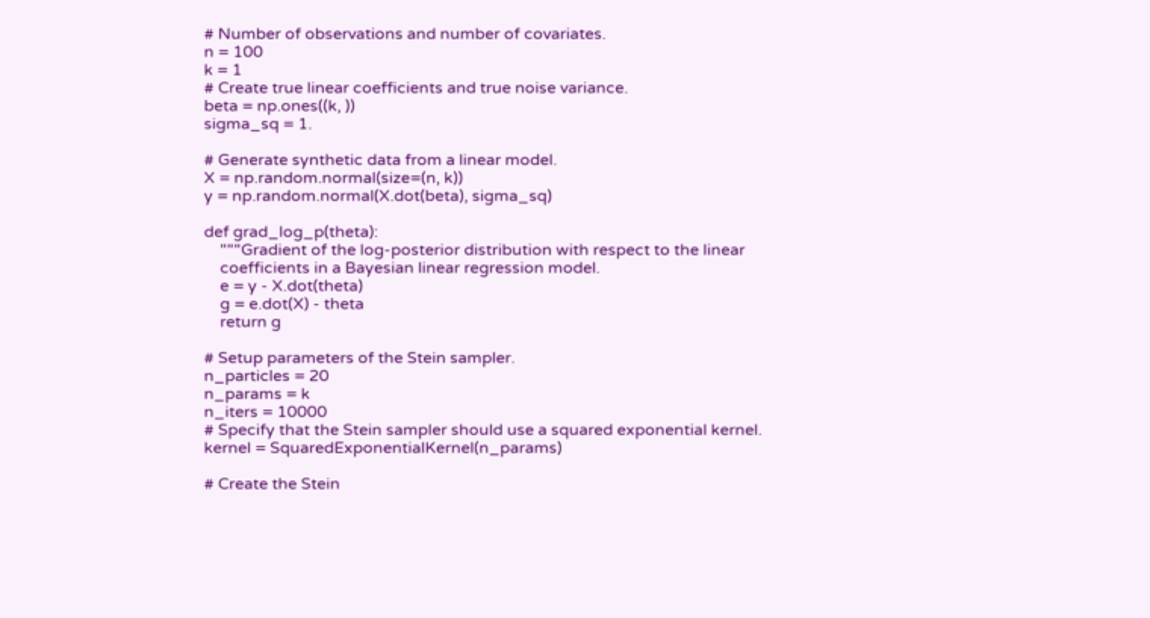# Number of observations and number of covariates.
n = 100
k = 1
# Create true linear coefficients and true noise variance.
beta = np.ones((k, ))
sigma_sq = 1.

# Generate synthetic data from a linear model.
X = np.random.normal(size=(n, k))
y = np.random.normal(X.dot(beta), sigma_sq)

def grad_log_p(theta):
    """Gradient of the log-posterior distribution with respect to the linear
    coefficients in a Bayesian linear regression model.
    e = y - X.dot(theta)
    g = e.dot(X) - theta
    return g

# Setup parameters of the Stein sampler.
n_particles = 20
n_params = k
n_iters = 10000
# Specify that the Stein sampler should use a squared exponential kernel.
kernel = SquaredExponentialKernel(n_params)

# Create the Stein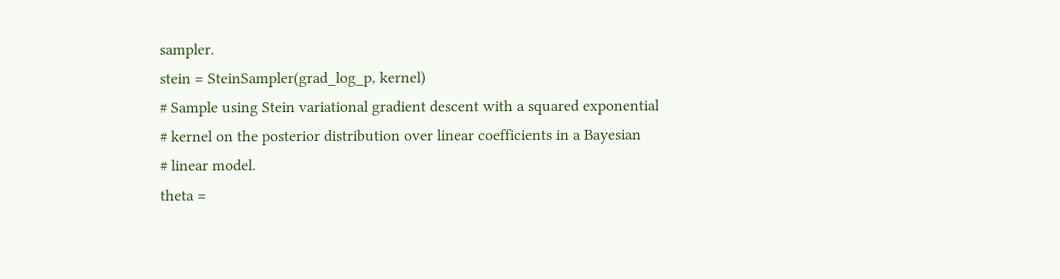sampler.
stein = SteinSampler(grad_log_p, kernel)
# Sample using Stein variational gradient descent with a squared exponential
# kernel on the posterior distribution over linear coefficients in a Bayesian
# linear model.
theta =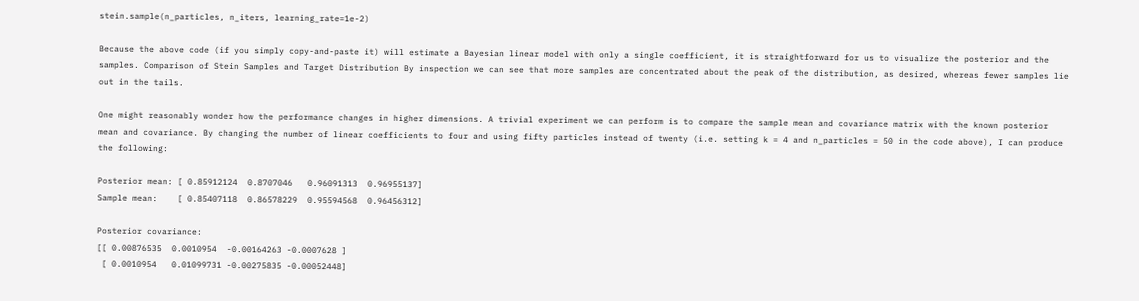stein.sample(n_particles, n_iters, learning_rate=1e-2)

Because the above code (if you simply copy-and-paste it) will estimate a Bayesian linear model with only a single coefficient, it is straightforward for us to visualize the posterior and the samples. Comparison of Stein Samples and Target Distribution By inspection we can see that more samples are concentrated about the peak of the distribution, as desired, whereas fewer samples lie out in the tails.

One might reasonably wonder how the performance changes in higher dimensions. A trivial experiment we can perform is to compare the sample mean and covariance matrix with the known posterior mean and covariance. By changing the number of linear coefficients to four and using fifty particles instead of twenty (i.e. setting k = 4 and n_particles = 50 in the code above), I can produce the following:

Posterior mean: [ 0.85912124  0.8707046   0.96091313  0.96955137]
Sample mean:    [ 0.85407118  0.86578229  0.95594568  0.96456312]

Posterior covariance:
[[ 0.00876535  0.0010954  -0.00164263 -0.0007628 ]
 [ 0.0010954   0.01099731 -0.00275835 -0.00052448]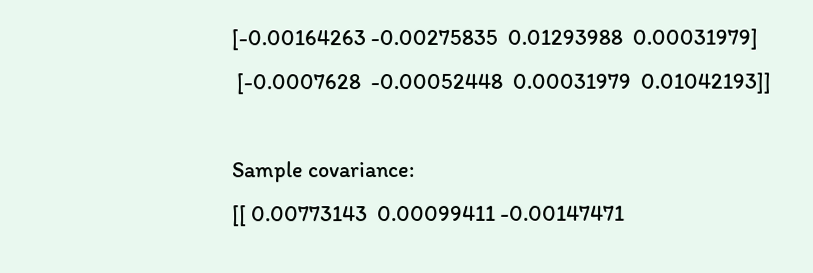[-0.00164263 -0.00275835  0.01293988  0.00031979]
 [-0.0007628  -0.00052448  0.00031979  0.01042193]]

Sample covariance:
[[ 0.00773143  0.00099411 -0.00147471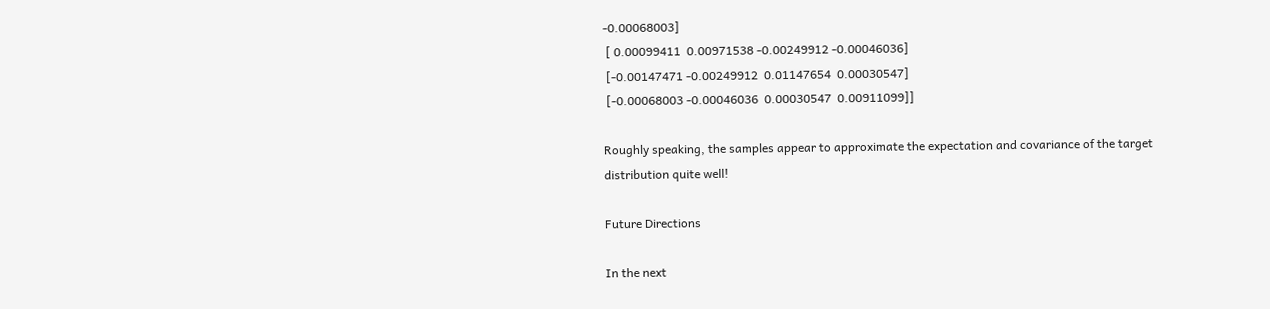-0.00068003]
 [ 0.00099411  0.00971538 -0.00249912 -0.00046036]
 [-0.00147471 -0.00249912  0.01147654  0.00030547]
 [-0.00068003 -0.00046036  0.00030547  0.00911099]]

Roughly speaking, the samples appear to approximate the expectation and covariance of the target distribution quite well!

Future Directions

In the next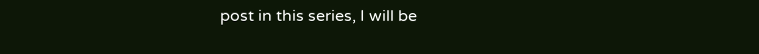post in this series, I will be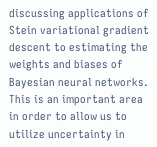discussing applications of Stein variational gradient descent to estimating the weights and biases of Bayesian neural networks. This is an important area in order to allow us to utilize uncertainty in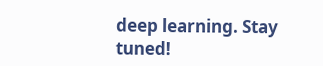deep learning. Stay tuned!